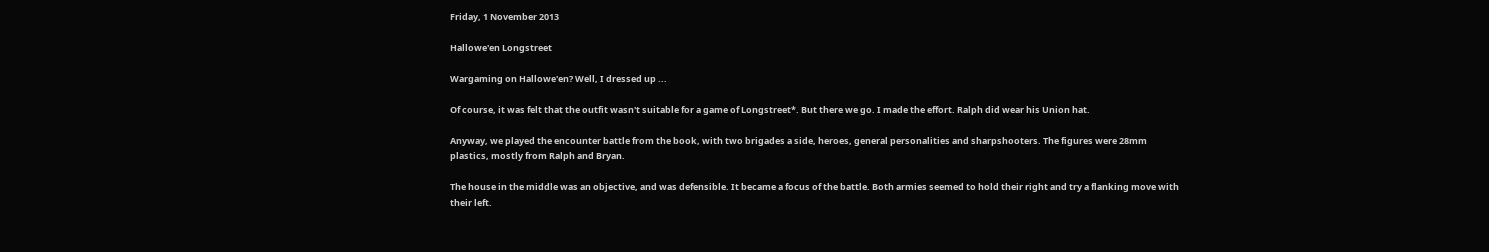Friday, 1 November 2013

Hallowe'en Longstreet

Wargaming on Hallowe'en? Well, I dressed up ...

Of course, it was felt that the outfit wasn't suitable for a game of Longstreet*. But there we go. I made the effort. Ralph did wear his Union hat.

Anyway, we played the encounter battle from the book, with two brigades a side, heroes, general personalities and sharpshooters. The figures were 28mm plastics, mostly from Ralph and Bryan.

The house in the middle was an objective, and was defensible. It became a focus of the battle. Both armies seemed to hold their right and try a flanking move with their left.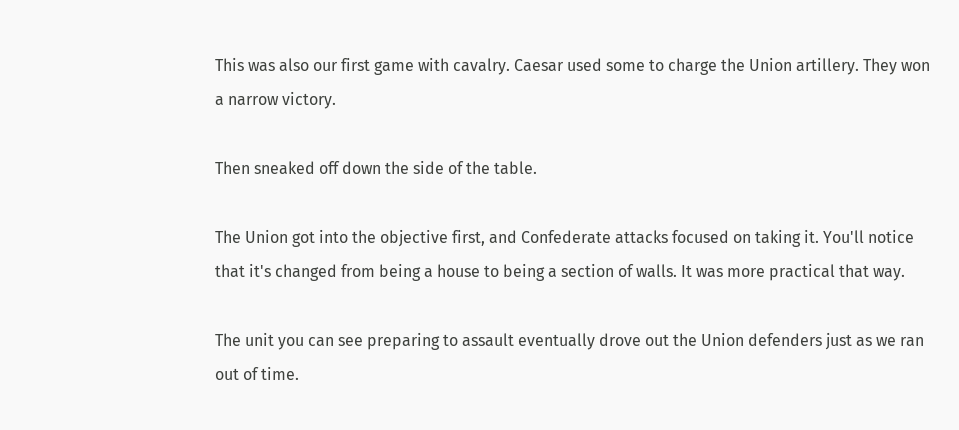This was also our first game with cavalry. Caesar used some to charge the Union artillery. They won a narrow victory.

Then sneaked off down the side of the table.

The Union got into the objective first, and Confederate attacks focused on taking it. You'll notice that it's changed from being a house to being a section of walls. It was more practical that way.

The unit you can see preparing to assault eventually drove out the Union defenders just as we ran out of time.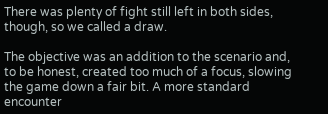There was plenty of fight still left in both sides, though, so we called a draw.

The objective was an addition to the scenario and, to be honest, created too much of a focus, slowing the game down a fair bit. A more standard encounter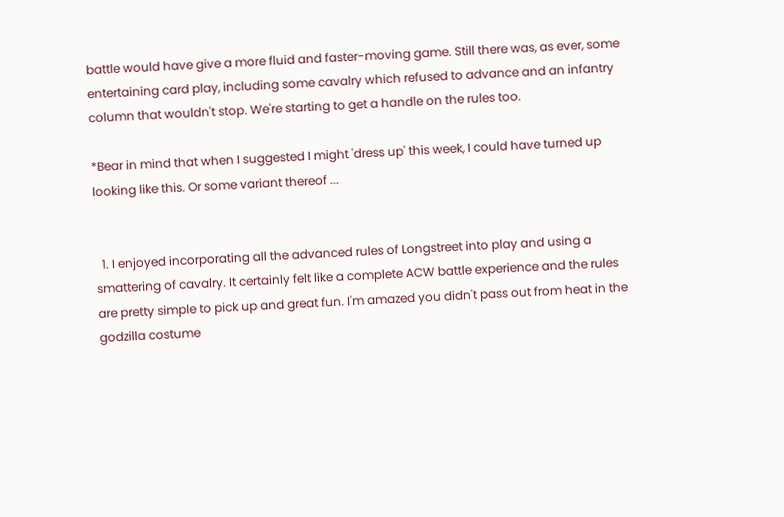battle would have give a more fluid and faster-moving game. Still there was, as ever, some entertaining card play, including some cavalry which refused to advance and an infantry column that wouldn't stop. We're starting to get a handle on the rules too.

*Bear in mind that when I suggested I might 'dress up' this week, I could have turned up looking like this. Or some variant thereof ...


  1. I enjoyed incorporating all the advanced rules of Longstreet into play and using a smattering of cavalry. It certainly felt like a complete ACW battle experience and the rules are pretty simple to pick up and great fun. I'm amazed you didn't pass out from heat in the godzilla costume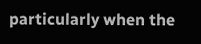particularly when the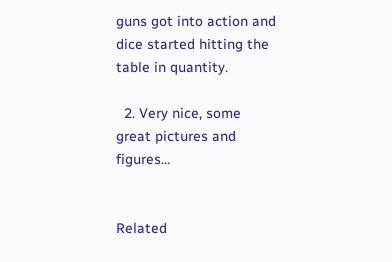guns got into action and dice started hitting the table in quantity.

  2. Very nice, some great pictures and figures...


Related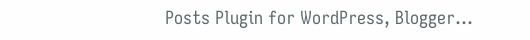Posts Plugin for WordPress, Blogger...